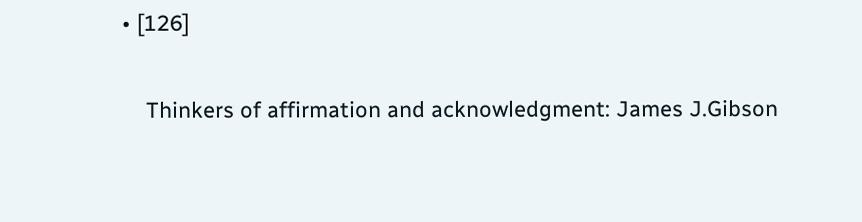• [126]

    Thinkers of affirmation and acknowledgment: James J.Gibson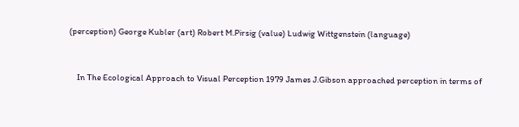(perception) George Kubler (art) Robert M.Pirsig (value) Ludwig Wittgenstein (language)


    In The Ecological Approach to Visual Perception 1979 James J.Gibson approached perception in terms of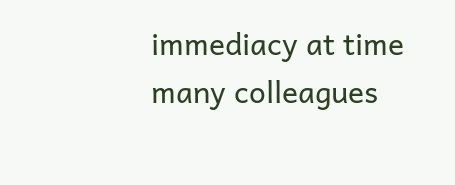immediacy at time many colleagues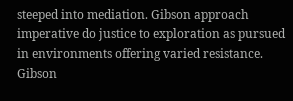steeped into mediation. Gibson approach imperative do justice to exploration as pursued in environments offering varied resistance. Gibson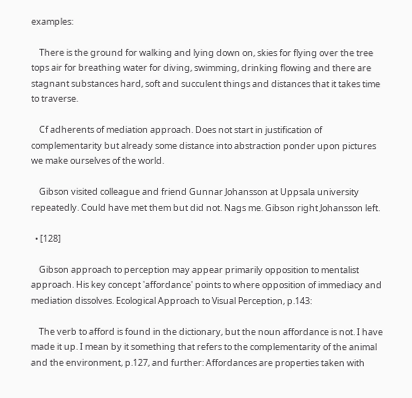examples:

    There is the ground for walking and lying down on, skies for flying over the tree tops air for breathing water for diving, swimming, drinking flowing and there are stagnant substances hard, soft and succulent things and distances that it takes time to traverse.

    Cf adherents of mediation approach. Does not start in justification of complementarity but already some distance into abstraction ponder upon pictures we make ourselves of the world.

    Gibson visited colleague and friend Gunnar Johansson at Uppsala university repeatedly. Could have met them but did not. Nags me. Gibson right Johansson left.

  • [128]

    Gibson approach to perception may appear primarily opposition to mentalist approach. His key concept 'affordance' points to where opposition of immediacy and mediation dissolves. Ecological Approach to Visual Perception, p.143:

    The verb to afford is found in the dictionary, but the noun affordance is not. I have made it up. I mean by it something that refers to the complementarity of the animal and the environment, p.127, and further: Affordances are properties taken with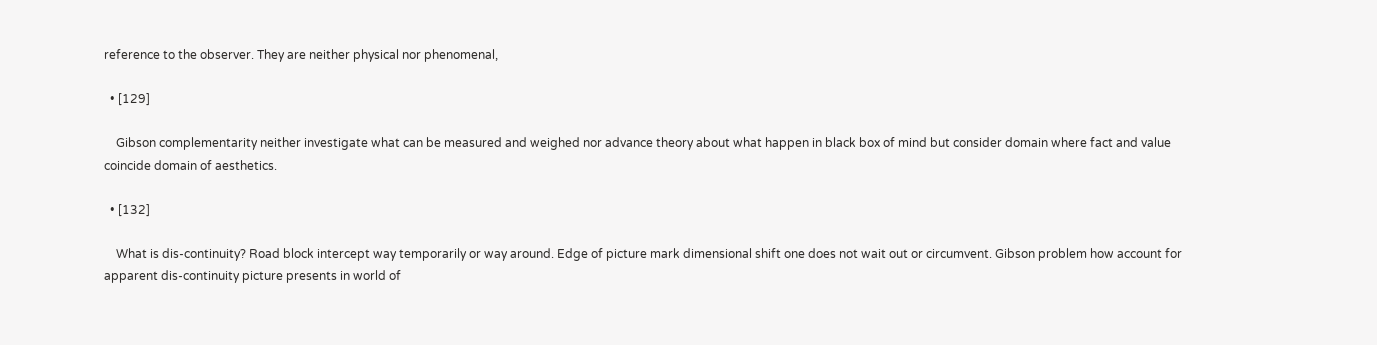reference to the observer. They are neither physical nor phenomenal,

  • [129]

    Gibson complementarity neither investigate what can be measured and weighed nor advance theory about what happen in black box of mind but consider domain where fact and value coincide domain of aesthetics.

  • [132]

    What is dis-continuity? Road block intercept way temporarily or way around. Edge of picture mark dimensional shift one does not wait out or circumvent. Gibson problem how account for apparent dis-continuity picture presents in world of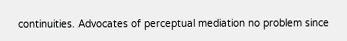continuities. Advocates of perceptual mediation no problem since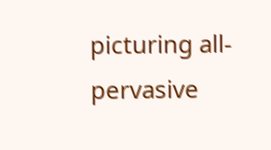picturing all-pervasive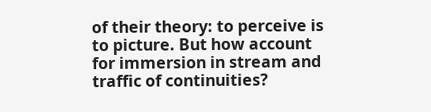of their theory: to perceive is to picture. But how account for immersion in stream and traffic of continuities?